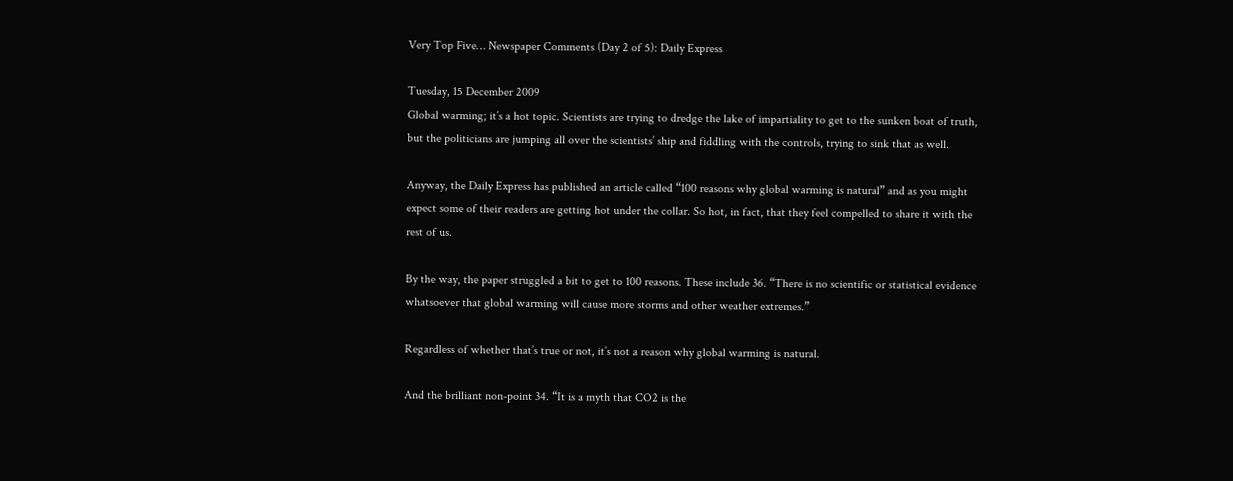Very Top Five… Newspaper Comments (Day 2 of 5): Daily Express

Tuesday, 15 December 2009
Global warming; it’s a hot topic. Scientists are trying to dredge the lake of impartiality to get to the sunken boat of truth, but the politicians are jumping all over the scientists’ ship and fiddling with the controls, trying to sink that as well.

Anyway, the Daily Express has published an article called “100 reasons why global warming is natural” and as you might expect some of their readers are getting hot under the collar. So hot, in fact, that they feel compelled to share it with the rest of us.

By the way, the paper struggled a bit to get to 100 reasons. These include 36. “There is no scientific or statistical evidence whatsoever that global warming will cause more storms and other weather extremes.”

Regardless of whether that’s true or not, it’s not a reason why global warming is natural.

And the brilliant non-point 34. “It is a myth that CO2 is the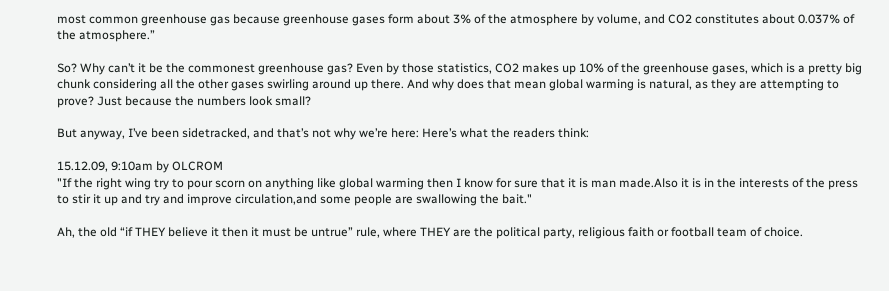most common greenhouse gas because greenhouse gases form about 3% of the atmosphere by volume, and CO2 constitutes about 0.037% of the atmosphere.”

So? Why can’t it be the commonest greenhouse gas? Even by those statistics, CO2 makes up 10% of the greenhouse gases, which is a pretty big chunk considering all the other gases swirling around up there. And why does that mean global warming is natural, as they are attempting to prove? Just because the numbers look small?

But anyway, I’ve been sidetracked, and that’s not why we’re here: Here’s what the readers think:

15.12.09, 9:10am by OLCROM
"If the right wing try to pour scorn on anything like global warming then I know for sure that it is man made.Also it is in the interests of the press to stir it up and try and improve circulation,and some people are swallowing the bait."

Ah, the old “if THEY believe it then it must be untrue” rule, where THEY are the political party, religious faith or football team of choice.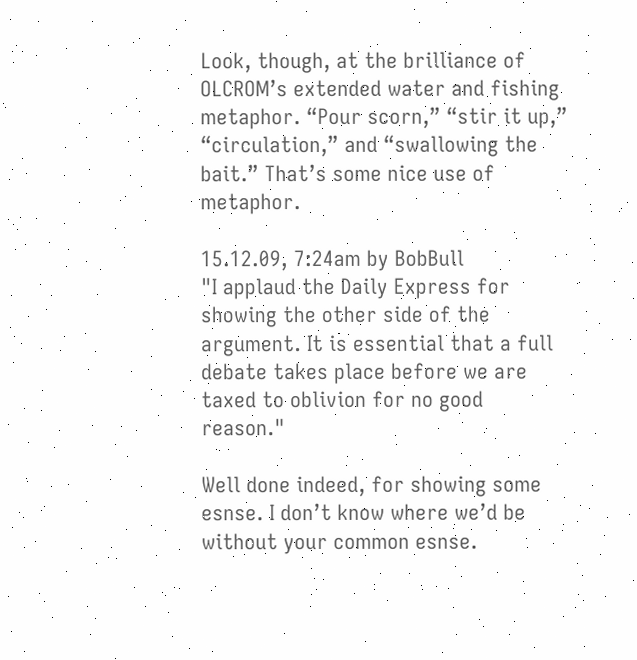Look, though, at the brilliance of OLCROM’s extended water and fishing metaphor. “Pour scorn,” “stir it up,” “circulation,” and “swallowing the bait.” That’s some nice use of metaphor.

15.12.09, 7:24am by BobBull
"I applaud the Daily Express for showing the other side of the argument. It is essential that a full debate takes place before we are taxed to oblivion for no good reason."

Well done indeed, for showing some esnse. I don’t know where we’d be without your common esnse.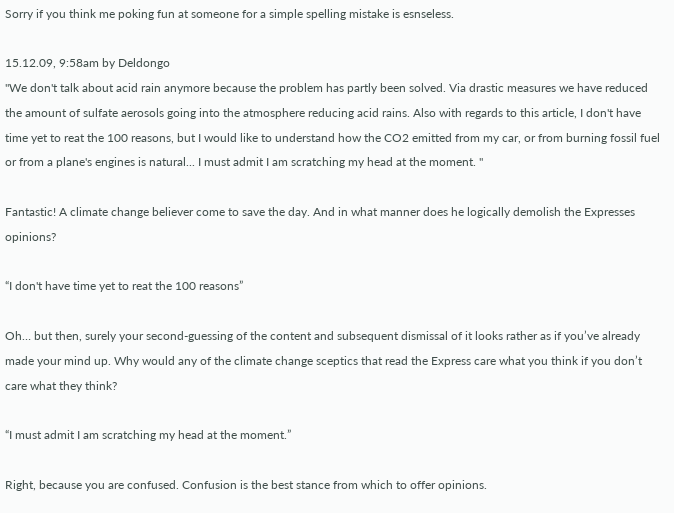Sorry if you think me poking fun at someone for a simple spelling mistake is esnseless.

15.12.09, 9:58am by Deldongo
"We don't talk about acid rain anymore because the problem has partly been solved. Via drastic measures we have reduced the amount of sulfate aerosols going into the atmosphere reducing acid rains. Also with regards to this article, I don't have time yet to reat the 100 reasons, but I would like to understand how the CO2 emitted from my car, or from burning fossil fuel or from a plane's engines is natural... I must admit I am scratching my head at the moment. "

Fantastic! A climate change believer come to save the day. And in what manner does he logically demolish the Expresses opinions?

“I don't have time yet to reat the 100 reasons”

Oh… but then, surely your second-guessing of the content and subsequent dismissal of it looks rather as if you’ve already made your mind up. Why would any of the climate change sceptics that read the Express care what you think if you don’t care what they think?

“I must admit I am scratching my head at the moment.”

Right, because you are confused. Confusion is the best stance from which to offer opinions.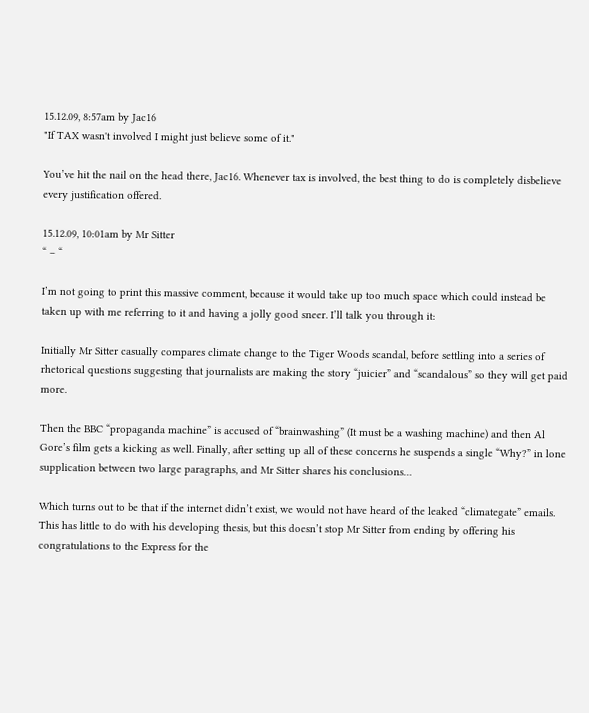15.12.09, 8:57am by Jac16
"If TAX wasn't involved I might just believe some of it."

You’ve hit the nail on the head there, Jac16. Whenever tax is involved, the best thing to do is completely disbelieve every justification offered.

15.12.09, 10:01am by Mr Sitter
“ – “

I’m not going to print this massive comment, because it would take up too much space which could instead be taken up with me referring to it and having a jolly good sneer. I’ll talk you through it:

Initially Mr Sitter casually compares climate change to the Tiger Woods scandal, before settling into a series of rhetorical questions suggesting that journalists are making the story “juicier” and “scandalous” so they will get paid more.

Then the BBC “propaganda machine” is accused of “brainwashing” (It must be a washing machine) and then Al Gore’s film gets a kicking as well. Finally, after setting up all of these concerns he suspends a single “Why?” in lone supplication between two large paragraphs, and Mr Sitter shares his conclusions…

Which turns out to be that if the internet didn’t exist, we would not have heard of the leaked “climategate” emails. This has little to do with his developing thesis, but this doesn’t stop Mr Sitter from ending by offering his congratulations to the Express for the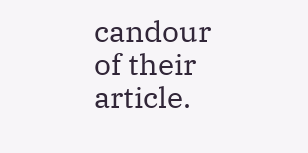candour of their article.